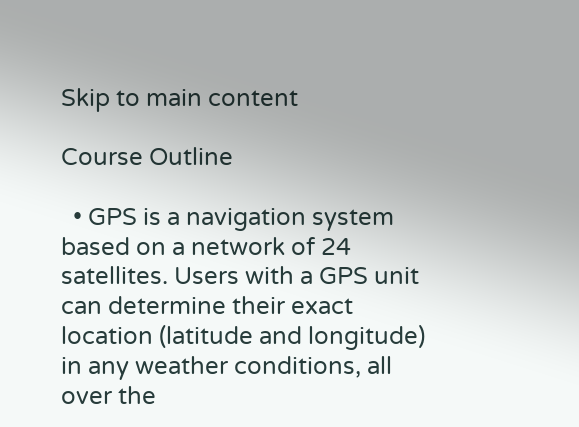Skip to main content

Course Outline

  • GPS is a navigation system based on a network of 24 satellites. Users with a GPS unit can determine their exact location (latitude and longitude) in any weather conditions, all over the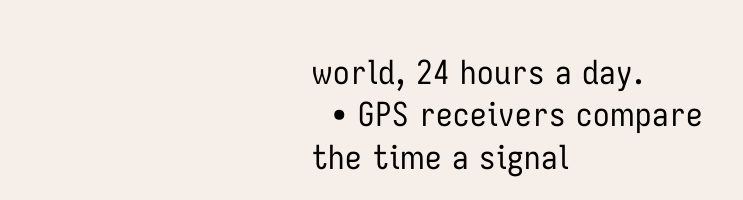world, 24 hours a day.
  • GPS receivers compare the time a signal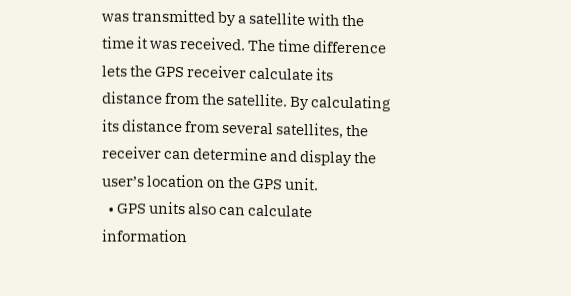was transmitted by a satellite with the time it was received. The time difference lets the GPS receiver calculate its distance from the satellite. By calculating its distance from several satellites, the receiver can determine and display the user’s location on the GPS unit.
  • GPS units also can calculate information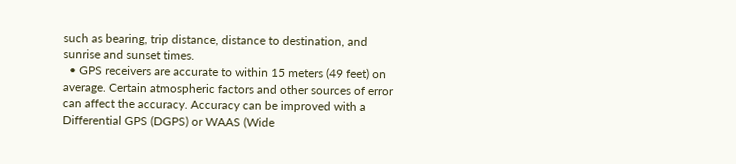such as bearing, trip distance, distance to destination, and sunrise and sunset times.
  • GPS receivers are accurate to within 15 meters (49 feet) on average. Certain atmospheric factors and other sources of error can affect the accuracy. Accuracy can be improved with a Differential GPS (DGPS) or WAAS (Wide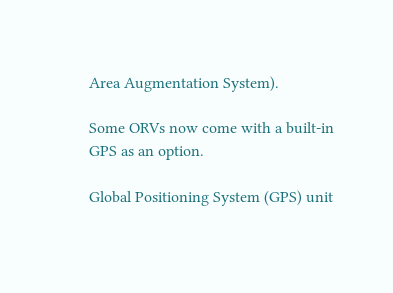Area Augmentation System).

Some ORVs now come with a built-in GPS as an option.

Global Positioning System (GPS) unit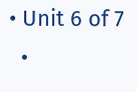• Unit 6 of 7
  •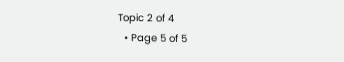Topic 2 of 4
  • Page 5 of 5